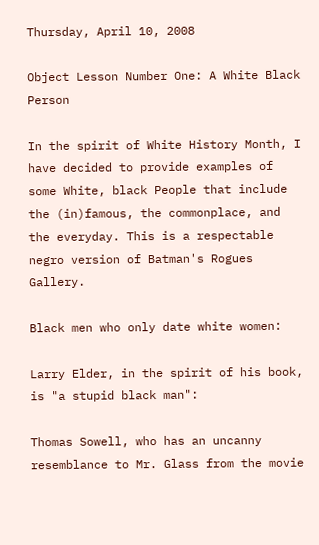Thursday, April 10, 2008

Object Lesson Number One: A White Black Person

In the spirit of White History Month, I have decided to provide examples of some White, black People that include the (in)famous, the commonplace, and the everyday. This is a respectable negro version of Batman's Rogues Gallery.

Black men who only date white women:

Larry Elder, in the spirit of his book, is "a stupid black man":

Thomas Sowell, who has an uncanny resemblance to Mr. Glass from the movie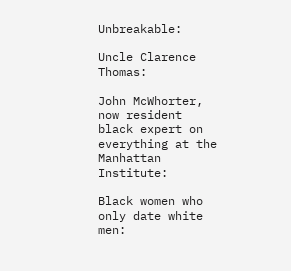Unbreakable:

Uncle Clarence Thomas:

John McWhorter, now resident black expert on everything at the Manhattan Institute:

Black women who only date white men: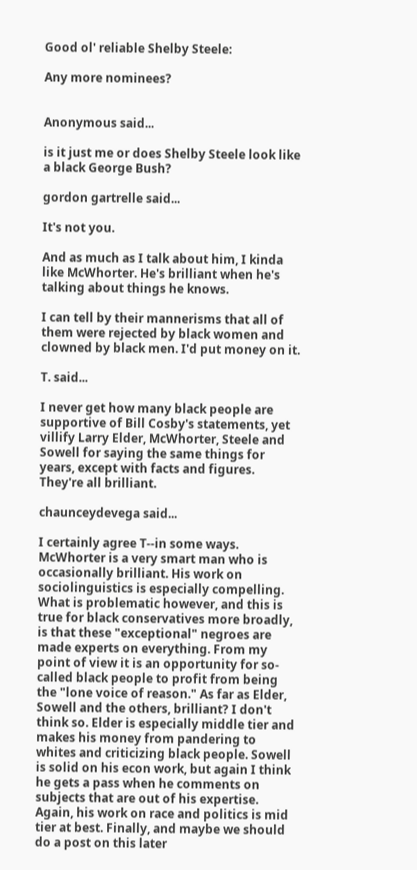Good ol' reliable Shelby Steele:

Any more nominees?


Anonymous said...

is it just me or does Shelby Steele look like a black George Bush?

gordon gartrelle said...

It's not you.

And as much as I talk about him, I kinda like McWhorter. He's brilliant when he's talking about things he knows.

I can tell by their mannerisms that all of them were rejected by black women and clowned by black men. I'd put money on it.

T. said...

I never get how many black people are supportive of Bill Cosby's statements, yet villify Larry Elder, McWhorter, Steele and Sowell for saying the same things for years, except with facts and figures. They're all brilliant.

chaunceydevega said...

I certainly agree T--in some ways. McWhorter is a very smart man who is occasionally brilliant. His work on sociolinguistics is especially compelling. What is problematic however, and this is true for black conservatives more broadly, is that these "exceptional" negroes are made experts on everything. From my point of view it is an opportunity for so-called black people to profit from being the "lone voice of reason." As far as Elder, Sowell and the others, brilliant? I don't think so. Elder is especially middle tier and makes his money from pandering to whites and criticizing black people. Sowell is solid on his econ work, but again I think he gets a pass when he comments on subjects that are out of his expertise. Again, his work on race and politics is mid tier at best. Finally, and maybe we should do a post on this later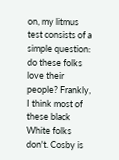on, my litmus test consists of a simple question: do these folks love their people? Frankly, I think most of these black White folks don't. Cosby is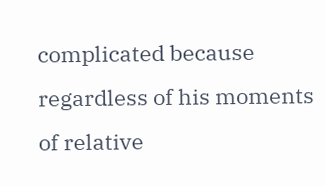complicated because regardless of his moments of relative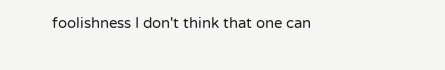foolishness I don't think that one can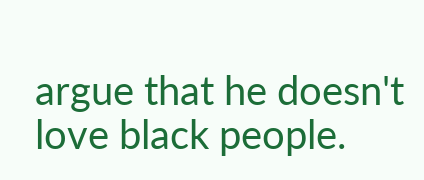argue that he doesn't love black people.